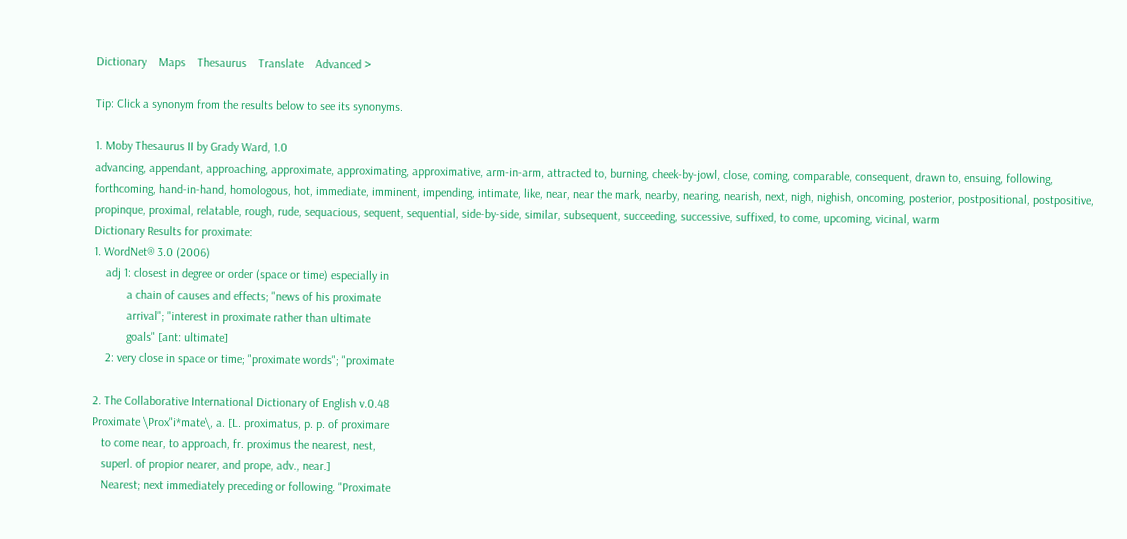Dictionary    Maps    Thesaurus    Translate    Advanced >

Tip: Click a synonym from the results below to see its synonyms.

1. Moby Thesaurus II by Grady Ward, 1.0
advancing, appendant, approaching, approximate, approximating, approximative, arm-in-arm, attracted to, burning, cheek-by-jowl, close, coming, comparable, consequent, drawn to, ensuing, following, forthcoming, hand-in-hand, homologous, hot, immediate, imminent, impending, intimate, like, near, near the mark, nearby, nearing, nearish, next, nigh, nighish, oncoming, posterior, postpositional, postpositive, propinque, proximal, relatable, rough, rude, sequacious, sequent, sequential, side-by-side, similar, subsequent, succeeding, successive, suffixed, to come, upcoming, vicinal, warm
Dictionary Results for proximate:
1. WordNet® 3.0 (2006)
    adj 1: closest in degree or order (space or time) especially in
           a chain of causes and effects; "news of his proximate
           arrival"; "interest in proximate rather than ultimate
           goals" [ant: ultimate]
    2: very close in space or time; "proximate words"; "proximate

2. The Collaborative International Dictionary of English v.0.48
Proximate \Prox"i*mate\, a. [L. proximatus, p. p. of proximare
   to come near, to approach, fr. proximus the nearest, nest,
   superl. of propior nearer, and prope, adv., near.]
   Nearest; next immediately preceding or following. "Proximate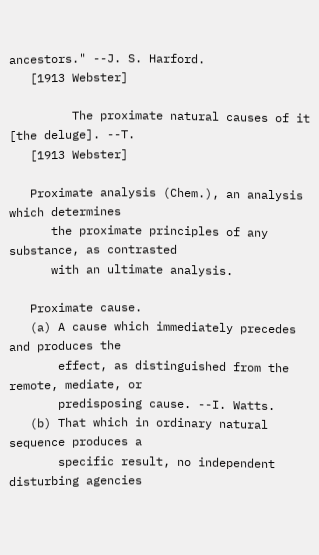ancestors." --J. S. Harford.
   [1913 Webster]

         The proximate natural causes of it [the deluge]. --T.
   [1913 Webster]

   Proximate analysis (Chem.), an analysis which determines
      the proximate principles of any substance, as contrasted
      with an ultimate analysis.

   Proximate cause.
   (a) A cause which immediately precedes and produces the
       effect, as distinguished from the remote, mediate, or
       predisposing cause. --I. Watts.
   (b) That which in ordinary natural sequence produces a
       specific result, no independent disturbing agencies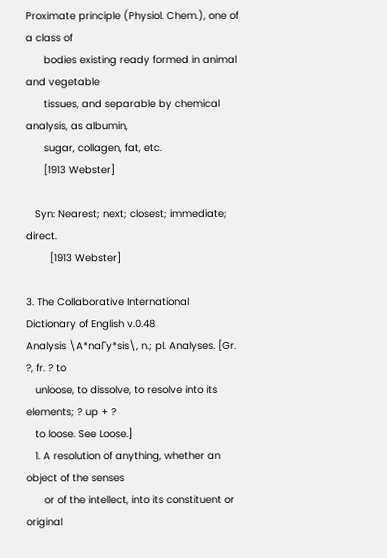Proximate principle (Physiol. Chem.), one of a class of
      bodies existing ready formed in animal and vegetable
      tissues, and separable by chemical analysis, as albumin,
      sugar, collagen, fat, etc.
      [1913 Webster]

   Syn: Nearest; next; closest; immediate; direct.
        [1913 Webster]

3. The Collaborative International Dictionary of English v.0.48
Analysis \A*nal"y*sis\, n.; pl. Analyses. [Gr. ?, fr. ? to
   unloose, to dissolve, to resolve into its elements; ? up + ?
   to loose. See Loose.]
   1. A resolution of anything, whether an object of the senses
      or of the intellect, into its constituent or original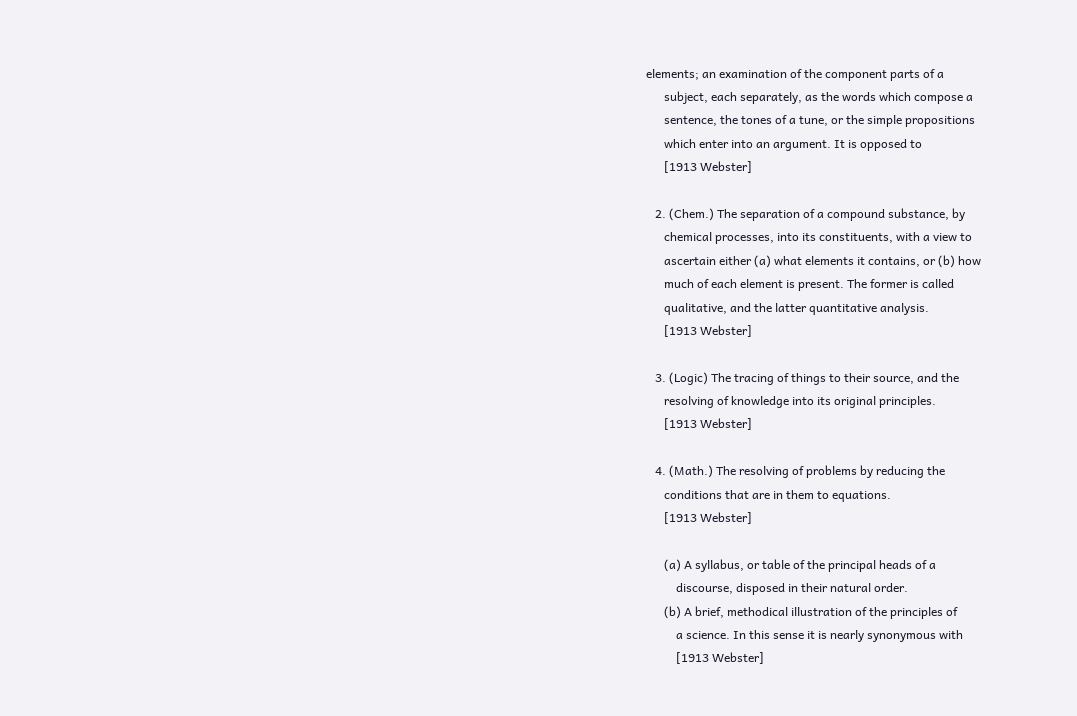elements; an examination of the component parts of a
      subject, each separately, as the words which compose a
      sentence, the tones of a tune, or the simple propositions
      which enter into an argument. It is opposed to
      [1913 Webster]

   2. (Chem.) The separation of a compound substance, by
      chemical processes, into its constituents, with a view to
      ascertain either (a) what elements it contains, or (b) how
      much of each element is present. The former is called
      qualitative, and the latter quantitative analysis.
      [1913 Webster]

   3. (Logic) The tracing of things to their source, and the
      resolving of knowledge into its original principles.
      [1913 Webster]

   4. (Math.) The resolving of problems by reducing the
      conditions that are in them to equations.
      [1913 Webster]

      (a) A syllabus, or table of the principal heads of a
          discourse, disposed in their natural order.
      (b) A brief, methodical illustration of the principles of
          a science. In this sense it is nearly synonymous with
          [1913 Webster]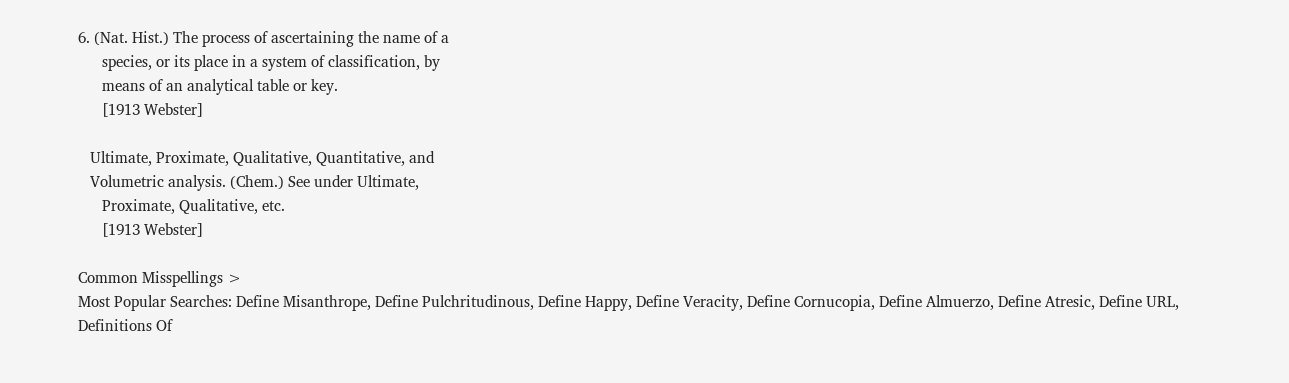6. (Nat. Hist.) The process of ascertaining the name of a
      species, or its place in a system of classification, by
      means of an analytical table or key.
      [1913 Webster]

   Ultimate, Proximate, Qualitative, Quantitative, and
   Volumetric analysis. (Chem.) See under Ultimate,
      Proximate, Qualitative, etc.
      [1913 Webster]

Common Misspellings >
Most Popular Searches: Define Misanthrope, Define Pulchritudinous, Define Happy, Define Veracity, Define Cornucopia, Define Almuerzo, Define Atresic, Define URL, Definitions Of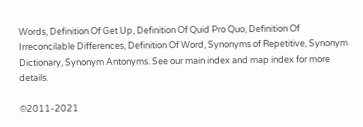Words, Definition Of Get Up, Definition Of Quid Pro Quo, Definition Of Irreconcilable Differences, Definition Of Word, Synonyms of Repetitive, Synonym Dictionary, Synonym Antonyms. See our main index and map index for more details.

©2011-2021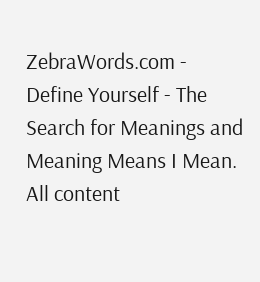ZebraWords.com - Define Yourself - The Search for Meanings and Meaning Means I Mean. All content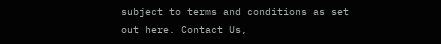subject to terms and conditions as set out here. Contact Us,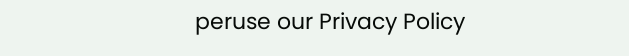peruse our Privacy Policy